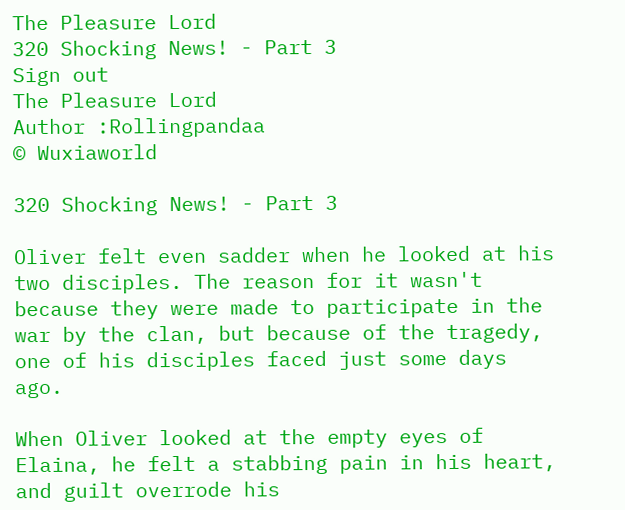The Pleasure Lord
320 Shocking News! - Part 3
Sign out
The Pleasure Lord
Author :Rollingpandaa
© Wuxiaworld

320 Shocking News! - Part 3

Oliver felt even sadder when he looked at his two disciples. The reason for it wasn't because they were made to participate in the war by the clan, but because of the tragedy, one of his disciples faced just some days ago.

When Oliver looked at the empty eyes of Elaina, he felt a stabbing pain in his heart, and guilt overrode his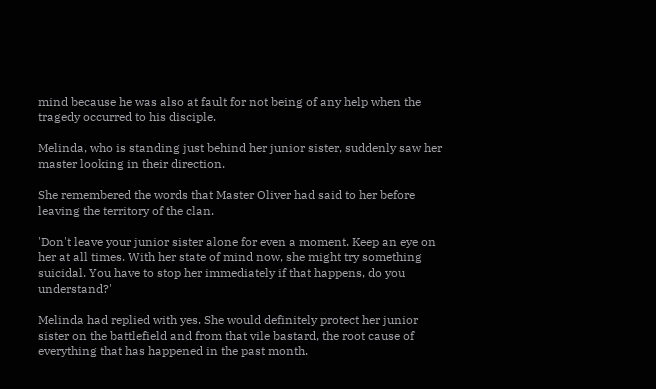mind because he was also at fault for not being of any help when the tragedy occurred to his disciple.

Melinda, who is standing just behind her junior sister, suddenly saw her master looking in their direction.

She remembered the words that Master Oliver had said to her before leaving the territory of the clan.

'Don't leave your junior sister alone for even a moment. Keep an eye on her at all times. With her state of mind now, she might try something suicidal. You have to stop her immediately if that happens, do you understand?'

Melinda had replied with yes. She would definitely protect her junior sister on the battlefield and from that vile bastard, the root cause of everything that has happened in the past month.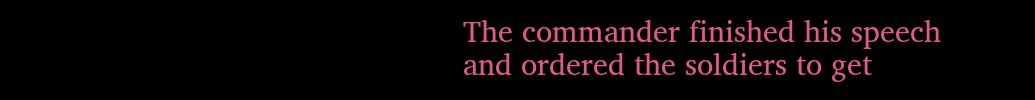The commander finished his speech and ordered the soldiers to get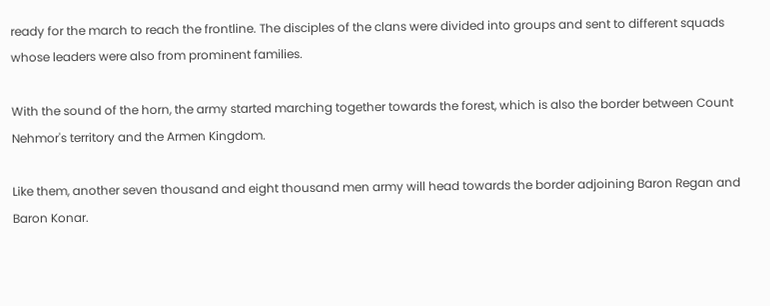ready for the march to reach the frontline. The disciples of the clans were divided into groups and sent to different squads whose leaders were also from prominent families.

With the sound of the horn, the army started marching together towards the forest, which is also the border between Count Nehmor's territory and the Armen Kingdom.

Like them, another seven thousand and eight thousand men army will head towards the border adjoining Baron Regan and Baron Konar.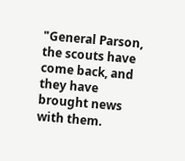"General Parson, the scouts have come back, and they have brought news with them.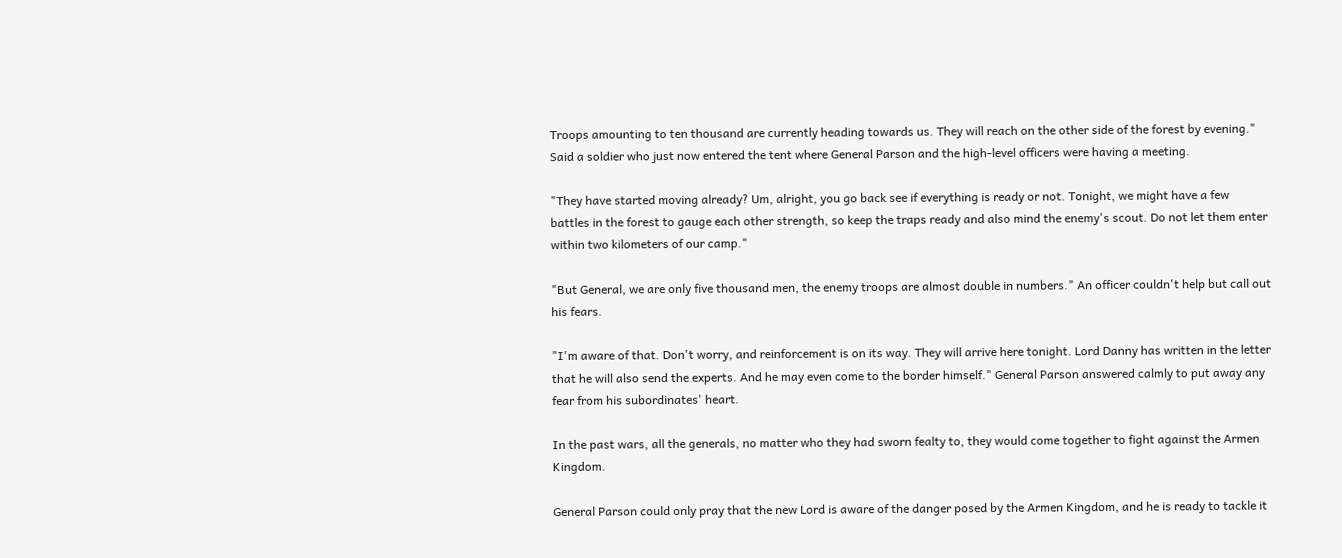Troops amounting to ten thousand are currently heading towards us. They will reach on the other side of the forest by evening." Said a soldier who just now entered the tent where General Parson and the high-level officers were having a meeting.

"They have started moving already? Um, alright, you go back see if everything is ready or not. Tonight, we might have a few battles in the forest to gauge each other strength, so keep the traps ready and also mind the enemy's scout. Do not let them enter within two kilometers of our camp."

"But General, we are only five thousand men, the enemy troops are almost double in numbers." An officer couldn't help but call out his fears.

"I'm aware of that. Don't worry, and reinforcement is on its way. They will arrive here tonight. Lord Danny has written in the letter that he will also send the experts. And he may even come to the border himself." General Parson answered calmly to put away any fear from his subordinates' heart.

In the past wars, all the generals, no matter who they had sworn fealty to, they would come together to fight against the Armen Kingdom.

General Parson could only pray that the new Lord is aware of the danger posed by the Armen Kingdom, and he is ready to tackle it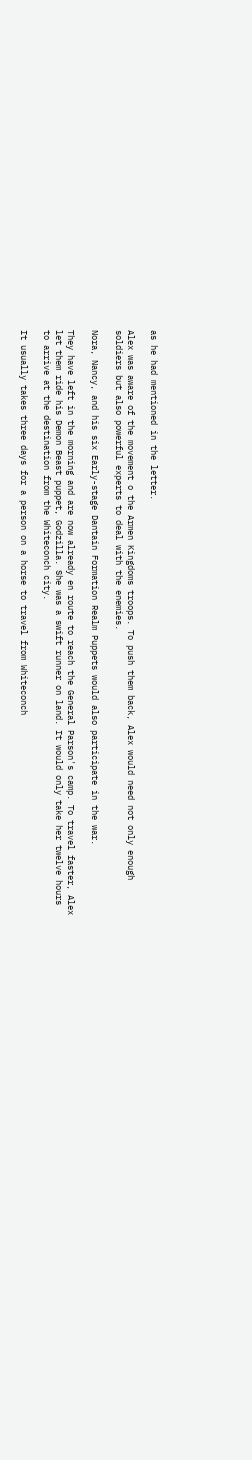as he had mentioned in the letter.

Alex was aware of the movement o the Armen Kingdoms troops. To push them back, Alex would need not only enough soldiers but also powerful experts to deal with the enemies.

Nora, Nancy, and his six Early-stage Dantain Formation Realm Puppets would also participate in the war.

They have left in the morning and are now already en route to reach the General Parson's camp. To travel faster, Alex let them ride his Demon Beast puppet, Godzilla. She was a swift runner on land. It would only take her twelve hours to arrive at the destination from the Whiteconch city.

It usually takes three days for a person on a horse to travel from Whiteconch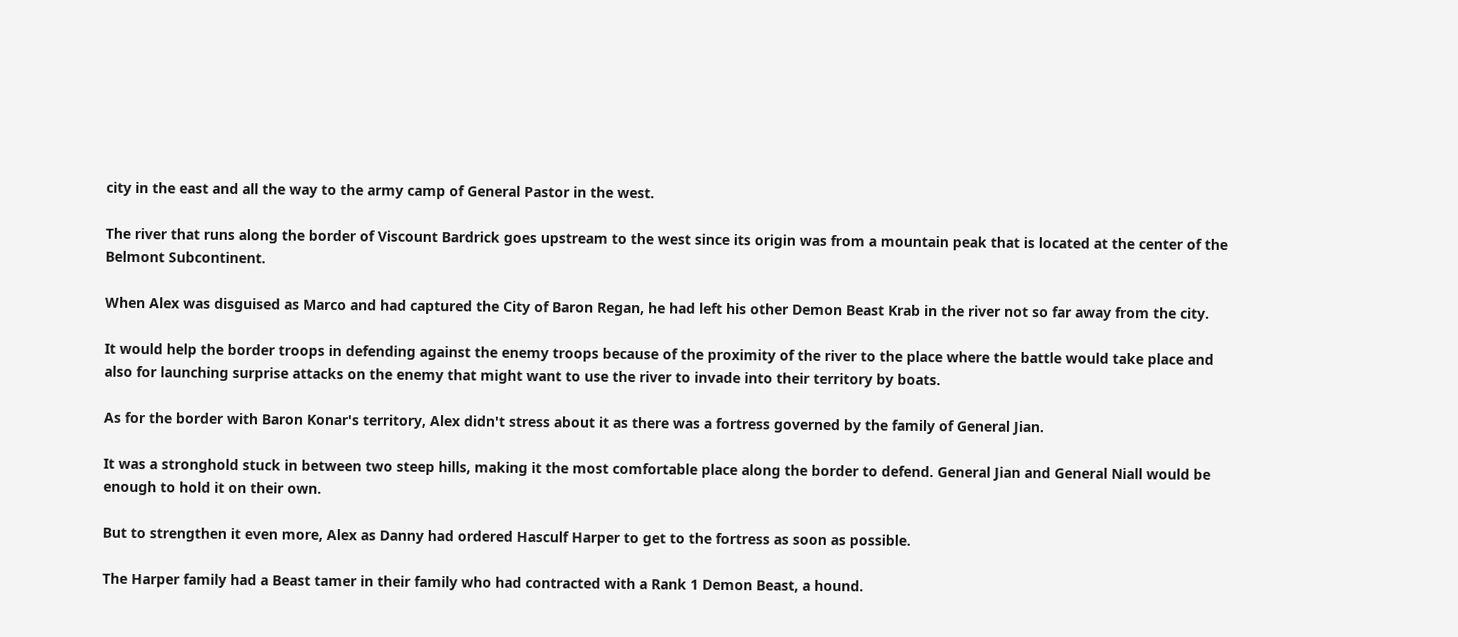city in the east and all the way to the army camp of General Pastor in the west.

The river that runs along the border of Viscount Bardrick goes upstream to the west since its origin was from a mountain peak that is located at the center of the Belmont Subcontinent.

When Alex was disguised as Marco and had captured the City of Baron Regan, he had left his other Demon Beast Krab in the river not so far away from the city.

It would help the border troops in defending against the enemy troops because of the proximity of the river to the place where the battle would take place and also for launching surprise attacks on the enemy that might want to use the river to invade into their territory by boats.

As for the border with Baron Konar's territory, Alex didn't stress about it as there was a fortress governed by the family of General Jian.

It was a stronghold stuck in between two steep hills, making it the most comfortable place along the border to defend. General Jian and General Niall would be enough to hold it on their own.

But to strengthen it even more, Alex as Danny had ordered Hasculf Harper to get to the fortress as soon as possible.

The Harper family had a Beast tamer in their family who had contracted with a Rank 1 Demon Beast, a hound.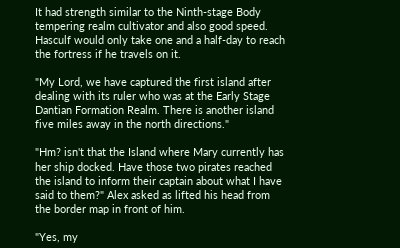It had strength similar to the Ninth-stage Body tempering realm cultivator and also good speed. Hasculf would only take one and a half-day to reach the fortress if he travels on it.

"My Lord, we have captured the first island after dealing with its ruler who was at the Early Stage Dantian Formation Realm. There is another island five miles away in the north directions."

"Hm? isn't that the Island where Mary currently has her ship docked. Have those two pirates reached the island to inform their captain about what I have said to them?" Alex asked as lifted his head from the border map in front of him.

"Yes, my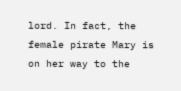lord. In fact, the female pirate Mary is on her way to the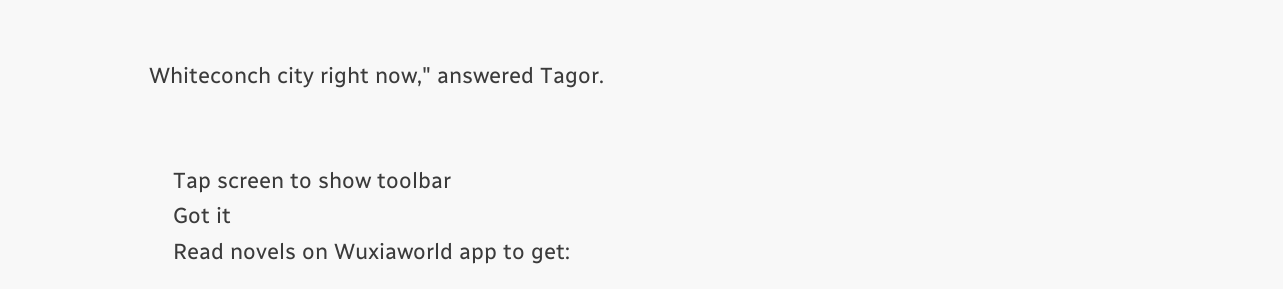Whiteconch city right now," answered Tagor.


    Tap screen to show toolbar
    Got it
    Read novels on Wuxiaworld app to get: